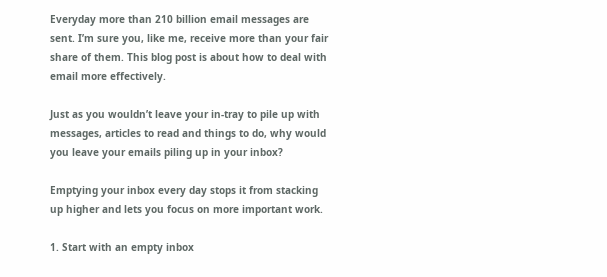Everyday more than 210 billion email messages are sent. I’m sure you, like me, receive more than your fair share of them. This blog post is about how to deal with email more effectively.

Just as you wouldn’t leave your in-tray to pile up with messages, articles to read and things to do, why would you leave your emails piling up in your inbox?

Emptying your inbox every day stops it from stacking up higher and lets you focus on more important work.

1. Start with an empty inbox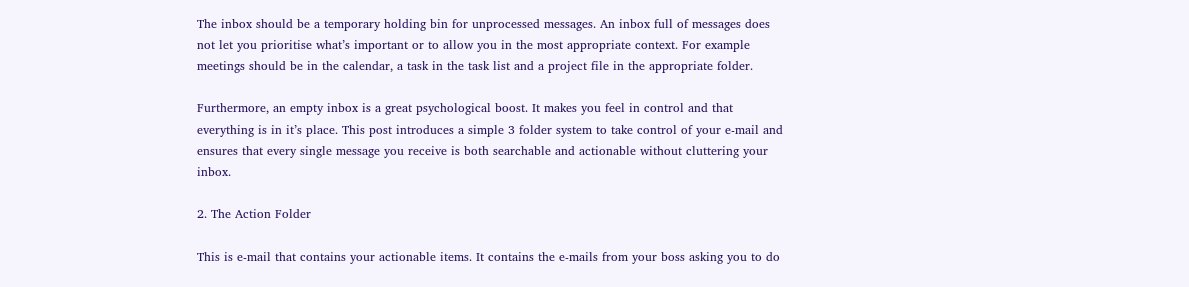The inbox should be a temporary holding bin for unprocessed messages. An inbox full of messages does not let you prioritise what’s important or to allow you in the most appropriate context. For example meetings should be in the calendar, a task in the task list and a project file in the appropriate folder.

Furthermore, an empty inbox is a great psychological boost. It makes you feel in control and that everything is in it’s place. This post introduces a simple 3 folder system to take control of your e-mail and ensures that every single message you receive is both searchable and actionable without cluttering your inbox.

2. The Action Folder

This is e-mail that contains your actionable items. It contains the e-mails from your boss asking you to do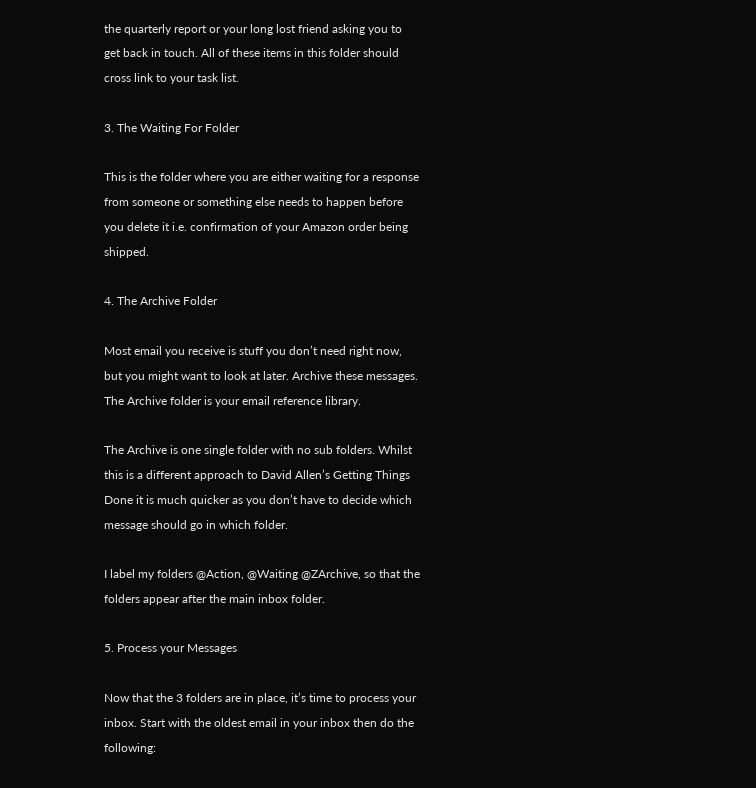the quarterly report or your long lost friend asking you to get back in touch. All of these items in this folder should cross link to your task list.

3. The Waiting For Folder

This is the folder where you are either waiting for a response from someone or something else needs to happen before you delete it i.e. confirmation of your Amazon order being shipped.

4. The Archive Folder

Most email you receive is stuff you don’t need right now, but you might want to look at later. Archive these messages. The Archive folder is your email reference library.

The Archive is one single folder with no sub folders. Whilst this is a different approach to David Allen’s Getting Things Done it is much quicker as you don’t have to decide which message should go in which folder.

I label my folders @Action, @Waiting @ZArchive, so that the folders appear after the main inbox folder.

5. Process your Messages

Now that the 3 folders are in place, it’s time to process your inbox. Start with the oldest email in your inbox then do the following: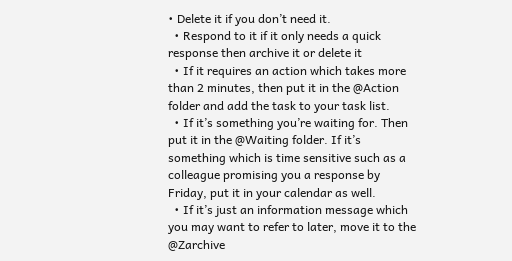• Delete it if you don’t need it.
  • Respond to it if it only needs a quick response then archive it or delete it
  • If it requires an action which takes more than 2 minutes, then put it in the @Action folder and add the task to your task list.
  • If it’s something you’re waiting for. Then put it in the @Waiting folder. If it’s something which is time sensitive such as a colleague promising you a response by Friday, put it in your calendar as well.
  • If it’s just an information message which you may want to refer to later, move it to the @Zarchive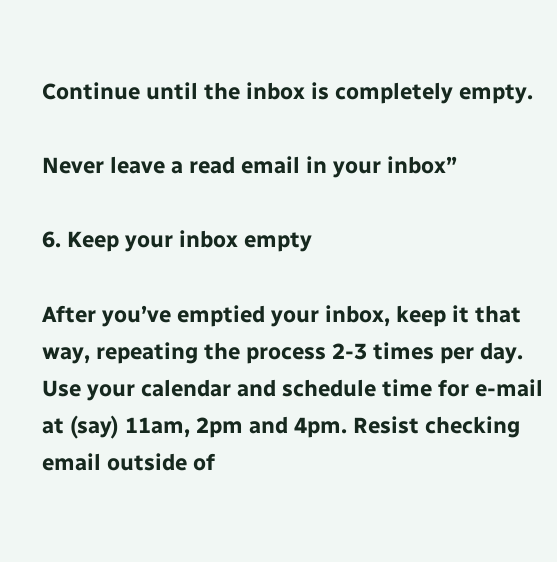Continue until the inbox is completely empty.

Never leave a read email in your inbox”

6. Keep your inbox empty

After you’ve emptied your inbox, keep it that way, repeating the process 2-3 times per day. Use your calendar and schedule time for e-mail at (say) 11am, 2pm and 4pm. Resist checking email outside of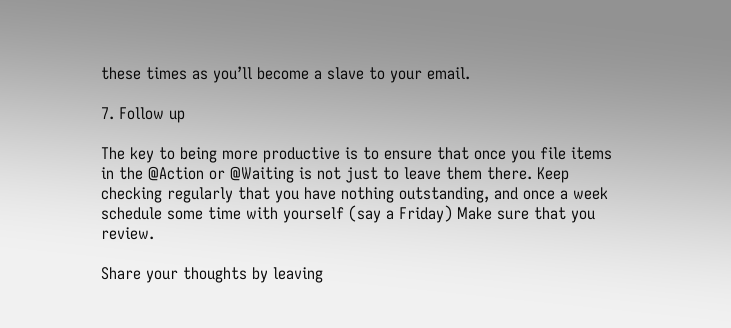these times as you’ll become a slave to your email.

7. Follow up

The key to being more productive is to ensure that once you file items in the @Action or @Waiting is not just to leave them there. Keep checking regularly that you have nothing outstanding, and once a week schedule some time with yourself (say a Friday) Make sure that you review.

Share your thoughts by leaving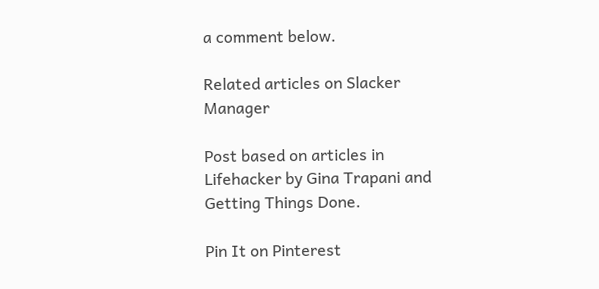a comment below.

Related articles on Slacker Manager

Post based on articles in Lifehacker by Gina Trapani and Getting Things Done.

Pin It on Pinterest